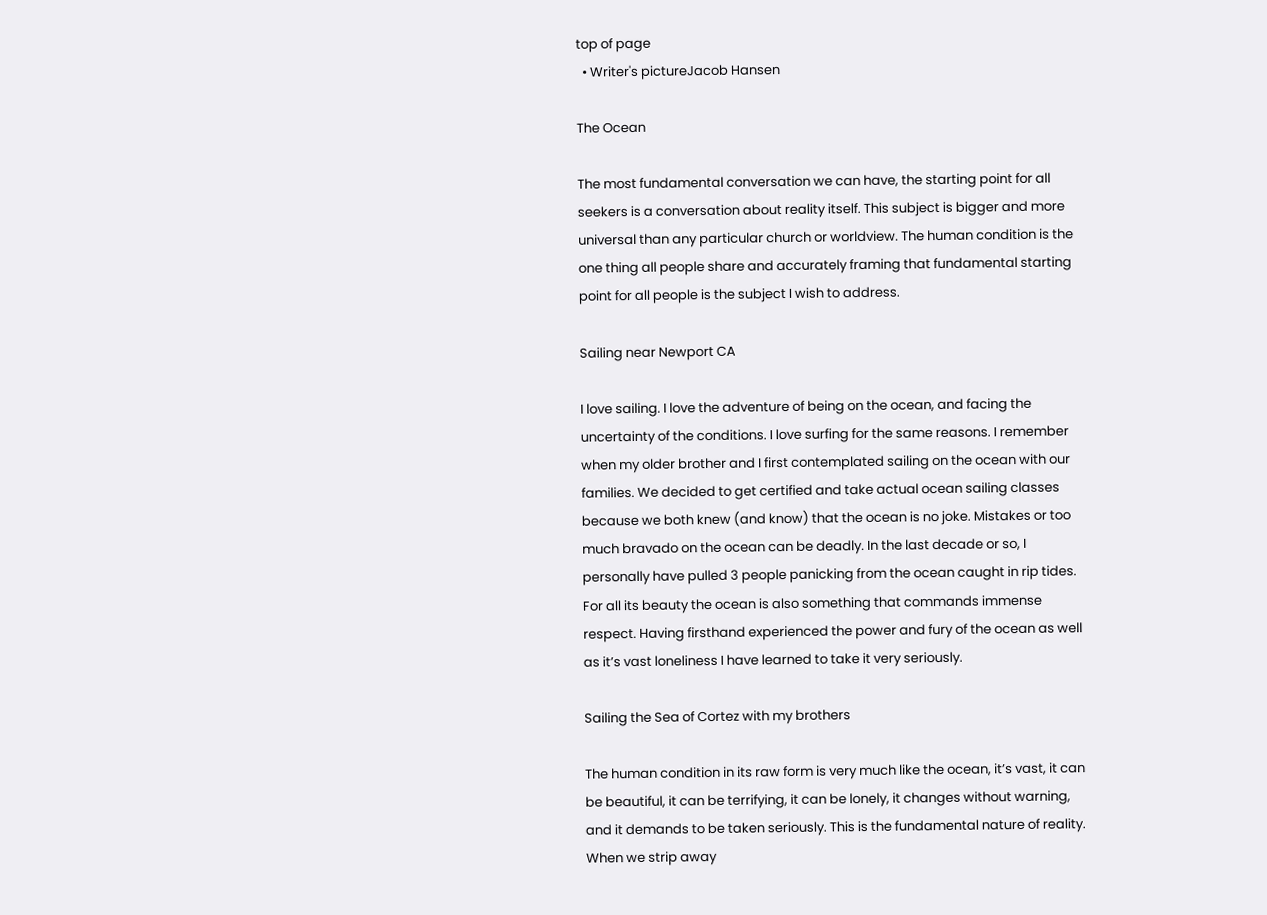top of page
  • Writer's pictureJacob Hansen

The Ocean

The most fundamental conversation we can have, the starting point for all seekers is a conversation about reality itself. This subject is bigger and more universal than any particular church or worldview. The human condition is the one thing all people share and accurately framing that fundamental starting point for all people is the subject I wish to address.

Sailing near Newport CA

I love sailing. I love the adventure of being on the ocean, and facing the uncertainty of the conditions. I love surfing for the same reasons. I remember when my older brother and I first contemplated sailing on the ocean with our families. We decided to get certified and take actual ocean sailing classes because we both knew (and know) that the ocean is no joke. Mistakes or too much bravado on the ocean can be deadly. In the last decade or so, I personally have pulled 3 people panicking from the ocean caught in rip tides. For all its beauty the ocean is also something that commands immense respect. Having firsthand experienced the power and fury of the ocean as well as it’s vast loneliness I have learned to take it very seriously.

Sailing the Sea of Cortez with my brothers

The human condition in its raw form is very much like the ocean, it’s vast, it can be beautiful, it can be terrifying, it can be lonely, it changes without warning, and it demands to be taken seriously. This is the fundamental nature of reality. When we strip away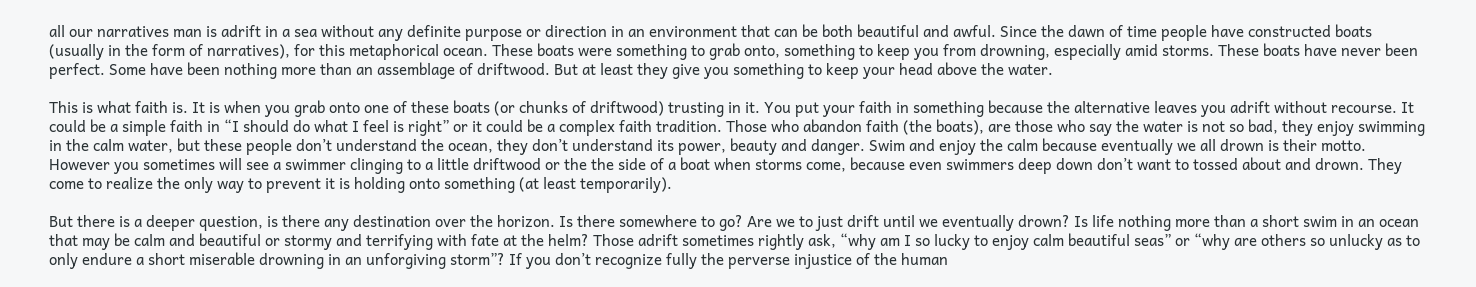all our narratives man is adrift in a sea without any definite purpose or direction in an environment that can be both beautiful and awful. Since the dawn of time people have constructed boats (usually in the form of narratives), for this metaphorical ocean. These boats were something to grab onto, something to keep you from drowning, especially amid storms. These boats have never been perfect. Some have been nothing more than an assemblage of driftwood. But at least they give you something to keep your head above the water.

This is what faith is. It is when you grab onto one of these boats (or chunks of driftwood) trusting in it. You put your faith in something because the alternative leaves you adrift without recourse. It could be a simple faith in “I should do what I feel is right” or it could be a complex faith tradition. Those who abandon faith (the boats), are those who say the water is not so bad, they enjoy swimming in the calm water, but these people don’t understand the ocean, they don’t understand its power, beauty and danger. Swim and enjoy the calm because eventually we all drown is their motto. However you sometimes will see a swimmer clinging to a little driftwood or the the side of a boat when storms come, because even swimmers deep down don’t want to tossed about and drown. They come to realize the only way to prevent it is holding onto something (at least temporarily).

But there is a deeper question, is there any destination over the horizon. Is there somewhere to go? Are we to just drift until we eventually drown? Is life nothing more than a short swim in an ocean that may be calm and beautiful or stormy and terrifying with fate at the helm? Those adrift sometimes rightly ask, “why am I so lucky to enjoy calm beautiful seas” or “why are others so unlucky as to only endure a short miserable drowning in an unforgiving storm”? If you don’t recognize fully the perverse injustice of the human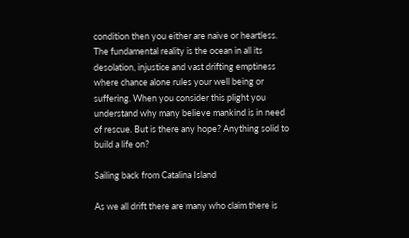condition then you either are naive or heartless. The fundamental reality is the ocean in all its desolation, injustice and vast drifting emptiness where chance alone rules your well being or suffering. When you consider this plight you understand why many believe mankind is in need of rescue. But is there any hope? Anything solid to build a life on?

Sailing back from Catalina Island

As we all drift there are many who claim there is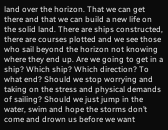land over the horizon. That we can get there and that we can build a new life on the solid land. There are ships constructed, there are courses plotted and we see those who sail beyond the horizon not knowing where they end up. Are we going to get in a ship? Which ship? Which direction? To what end? Should we stop worrying and taking on the stress and physical demands of sailing? Should we just jump in the water, swim and hope the storms don’t come and drown us before we want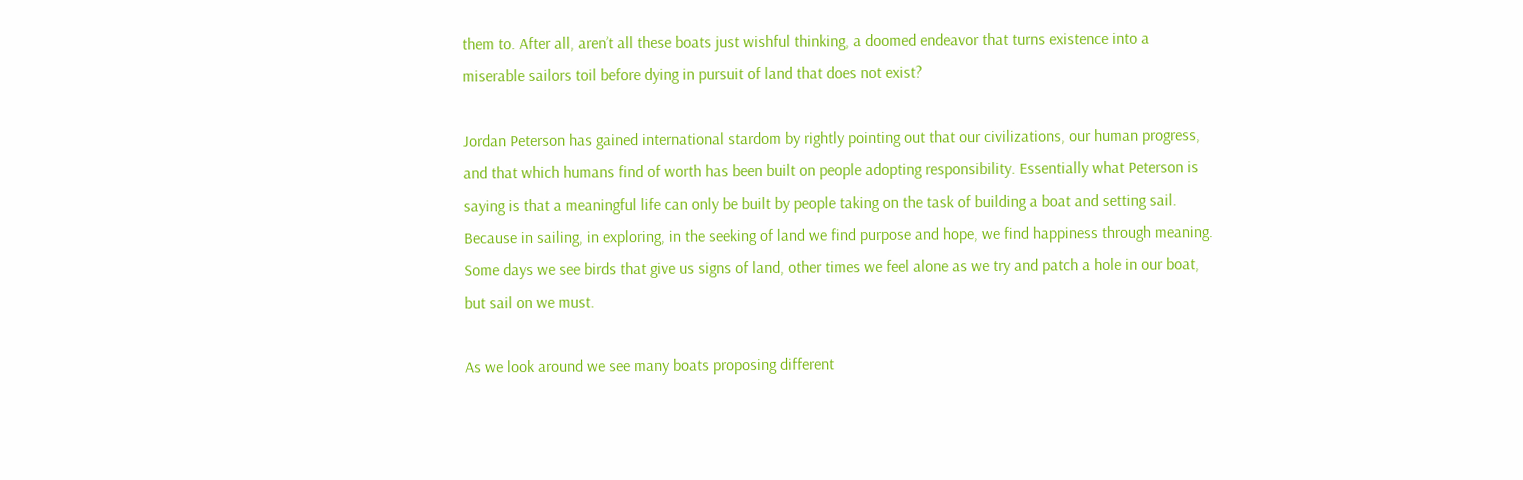them to. After all, aren’t all these boats just wishful thinking, a doomed endeavor that turns existence into a miserable sailors toil before dying in pursuit of land that does not exist?

Jordan Peterson has gained international stardom by rightly pointing out that our civilizations, our human progress, and that which humans find of worth has been built on people adopting responsibility. Essentially what Peterson is saying is that a meaningful life can only be built by people taking on the task of building a boat and setting sail. Because in sailing, in exploring, in the seeking of land we find purpose and hope, we find happiness through meaning. Some days we see birds that give us signs of land, other times we feel alone as we try and patch a hole in our boat, but sail on we must.

As we look around we see many boats proposing different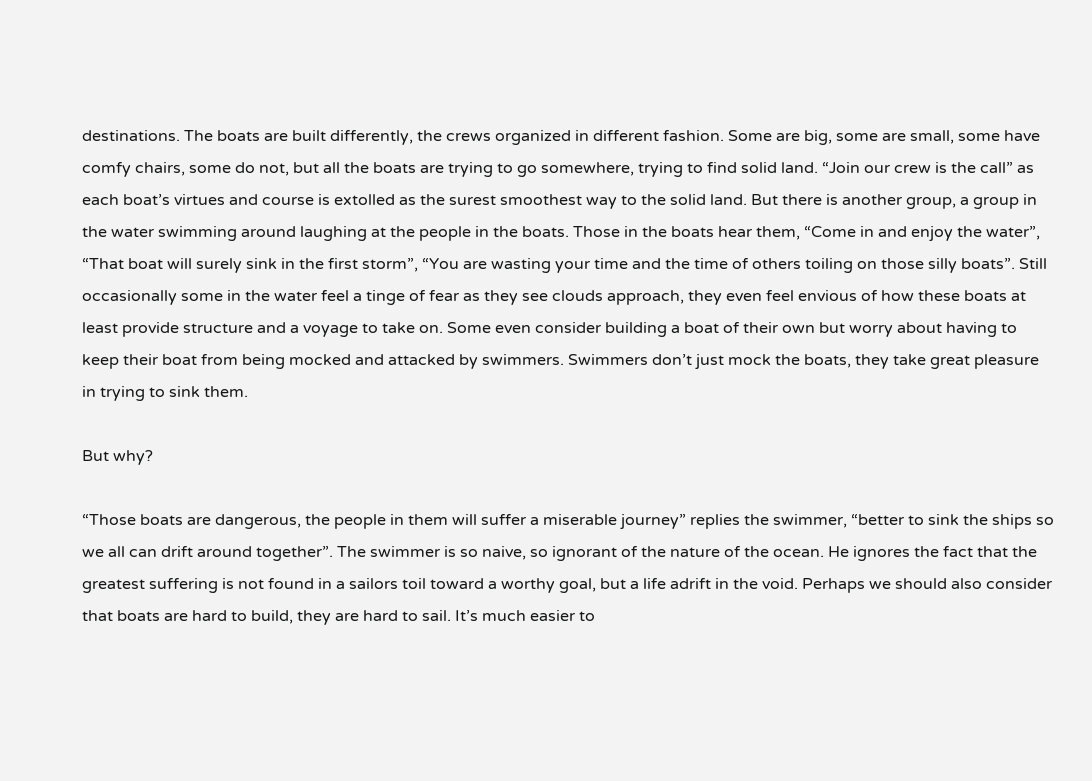destinations. The boats are built differently, the crews organized in different fashion. Some are big, some are small, some have comfy chairs, some do not, but all the boats are trying to go somewhere, trying to find solid land. “Join our crew is the call” as each boat’s virtues and course is extolled as the surest smoothest way to the solid land. But there is another group, a group in the water swimming around laughing at the people in the boats. Those in the boats hear them, “Come in and enjoy the water”, “That boat will surely sink in the first storm”, “You are wasting your time and the time of others toiling on those silly boats”. Still occasionally some in the water feel a tinge of fear as they see clouds approach, they even feel envious of how these boats at least provide structure and a voyage to take on. Some even consider building a boat of their own but worry about having to keep their boat from being mocked and attacked by swimmers. Swimmers don’t just mock the boats, they take great pleasure in trying to sink them.

But why?

“Those boats are dangerous, the people in them will suffer a miserable journey” replies the swimmer, “better to sink the ships so we all can drift around together”. The swimmer is so naive, so ignorant of the nature of the ocean. He ignores the fact that the greatest suffering is not found in a sailors toil toward a worthy goal, but a life adrift in the void. Perhaps we should also consider that boats are hard to build, they are hard to sail. It’s much easier to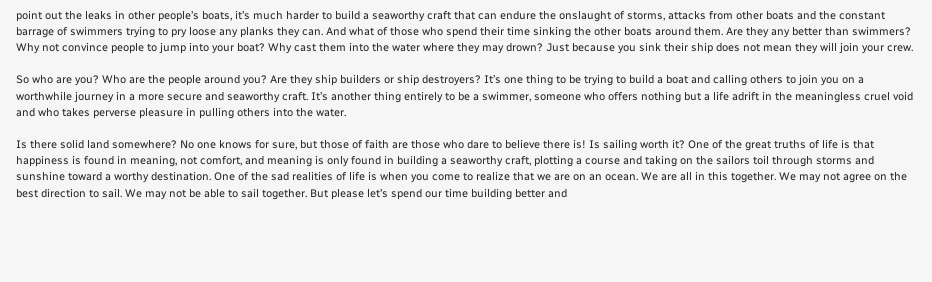point out the leaks in other people’s boats, it’s much harder to build a seaworthy craft that can endure the onslaught of storms, attacks from other boats and the constant barrage of swimmers trying to pry loose any planks they can. And what of those who spend their time sinking the other boats around them. Are they any better than swimmers? Why not convince people to jump into your boat? Why cast them into the water where they may drown? Just because you sink their ship does not mean they will join your crew.

So who are you? Who are the people around you? Are they ship builders or ship destroyers? It’s one thing to be trying to build a boat and calling others to join you on a worthwhile journey in a more secure and seaworthy craft. It’s another thing entirely to be a swimmer, someone who offers nothing but a life adrift in the meaningless cruel void and who takes perverse pleasure in pulling others into the water.

Is there solid land somewhere? No one knows for sure, but those of faith are those who dare to believe there is! Is sailing worth it? One of the great truths of life is that happiness is found in meaning, not comfort, and meaning is only found in building a seaworthy craft, plotting a course and taking on the sailors toil through storms and sunshine toward a worthy destination. One of the sad realities of life is when you come to realize that we are on an ocean. We are all in this together. We may not agree on the best direction to sail. We may not be able to sail together. But please let’s spend our time building better and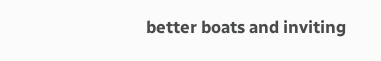better boats and inviting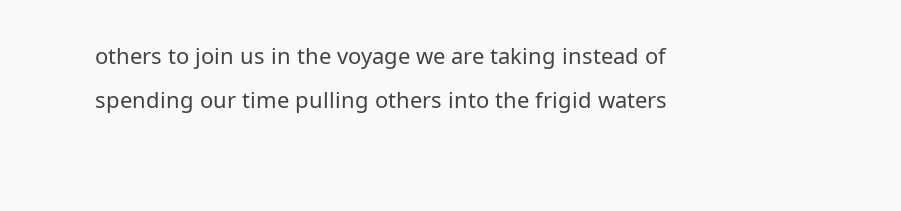others to join us in the voyage we are taking instead of spending our time pulling others into the frigid waters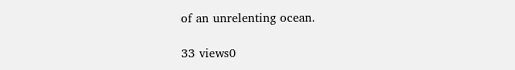of an unrelenting ocean.

33 views0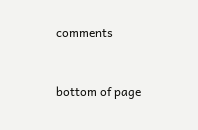comments


bottom of page